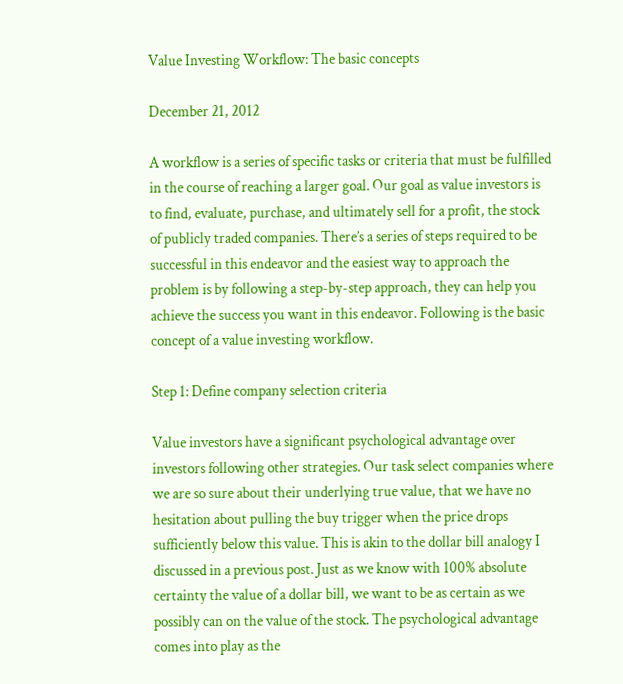Value Investing Workflow: The basic concepts

December 21, 2012

A workflow is a series of specific tasks or criteria that must be fulfilled in the course of reaching a larger goal. Our goal as value investors is to find, evaluate, purchase, and ultimately sell for a profit, the stock of publicly traded companies. There’s a series of steps required to be successful in this endeavor and the easiest way to approach the problem is by following a step-by-step approach, they can help you achieve the success you want in this endeavor. Following is the basic concept of a value investing workflow.

Step 1: Define company selection criteria

Value investors have a significant psychological advantage over investors following other strategies. Our task select companies where we are so sure about their underlying true value, that we have no hesitation about pulling the buy trigger when the price drops sufficiently below this value. This is akin to the dollar bill analogy I discussed in a previous post. Just as we know with 100% absolute certainty the value of a dollar bill, we want to be as certain as we possibly can on the value of the stock. The psychological advantage comes into play as the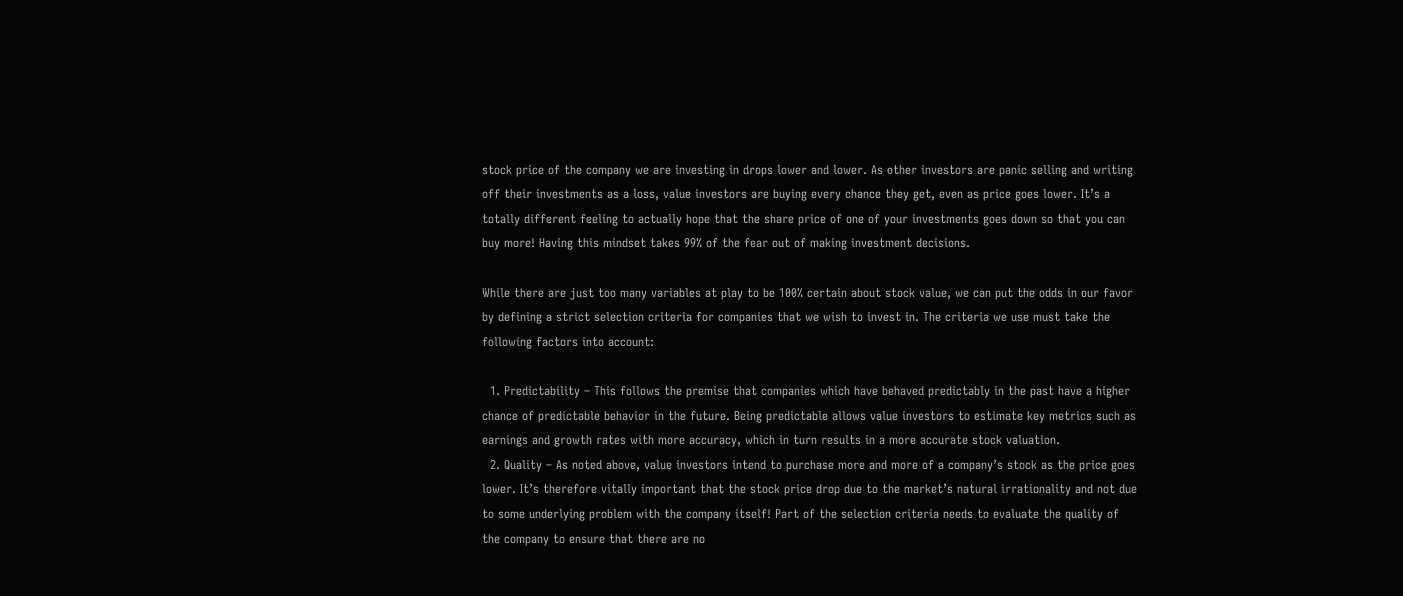stock price of the company we are investing in drops lower and lower. As other investors are panic selling and writing off their investments as a loss, value investors are buying every chance they get, even as price goes lower. It’s a totally different feeling to actually hope that the share price of one of your investments goes down so that you can buy more! Having this mindset takes 99% of the fear out of making investment decisions.

While there are just too many variables at play to be 100% certain about stock value, we can put the odds in our favor by defining a strict selection criteria for companies that we wish to invest in. The criteria we use must take the following factors into account:

  1. Predictability – This follows the premise that companies which have behaved predictably in the past have a higher chance of predictable behavior in the future. Being predictable allows value investors to estimate key metrics such as earnings and growth rates with more accuracy, which in turn results in a more accurate stock valuation.
  2. Quality – As noted above, value investors intend to purchase more and more of a company’s stock as the price goes lower. It’s therefore vitally important that the stock price drop due to the market’s natural irrationality and not due to some underlying problem with the company itself! Part of the selection criteria needs to evaluate the quality of the company to ensure that there are no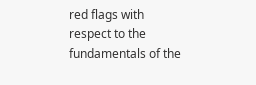red flags with respect to the fundamentals of the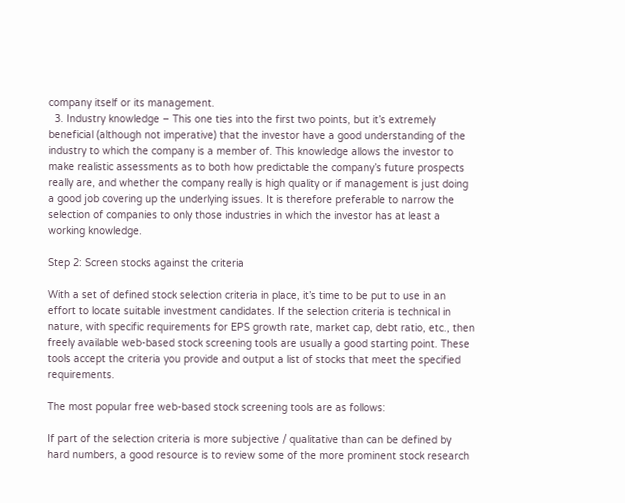company itself or its management.
  3. Industry knowledge – This one ties into the first two points, but it’s extremely beneficial (although not imperative) that the investor have a good understanding of the industry to which the company is a member of. This knowledge allows the investor to make realistic assessments as to both how predictable the company’s future prospects really are, and whether the company really is high quality or if management is just doing a good job covering up the underlying issues. It is therefore preferable to narrow the selection of companies to only those industries in which the investor has at least a working knowledge.

Step 2: Screen stocks against the criteria

With a set of defined stock selection criteria in place, it’s time to be put to use in an effort to locate suitable investment candidates. If the selection criteria is technical in nature, with specific requirements for EPS growth rate, market cap, debt ratio, etc., then freely available web-based stock screening tools are usually a good starting point. These tools accept the criteria you provide and output a list of stocks that meet the specified requirements.

The most popular free web-based stock screening tools are as follows:

If part of the selection criteria is more subjective / qualitative than can be defined by hard numbers, a good resource is to review some of the more prominent stock research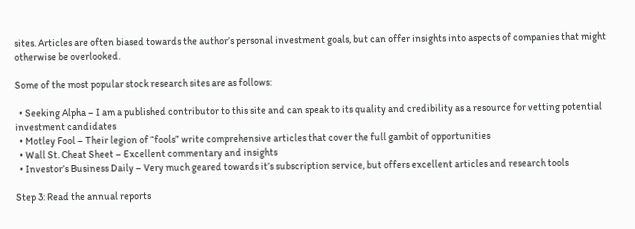sites. Articles are often biased towards the author’s personal investment goals, but can offer insights into aspects of companies that might otherwise be overlooked.

Some of the most popular stock research sites are as follows:

  • Seeking Alpha – I am a published contributor to this site and can speak to its quality and credibility as a resource for vetting potential investment candidates
  • Motley Fool – Their legion of “fools” write comprehensive articles that cover the full gambit of opportunities
  • Wall St. Cheat Sheet – Excellent commentary and insights
  • Investor’s Business Daily – Very much geared towards it’s subscription service, but offers excellent articles and research tools

Step 3: Read the annual reports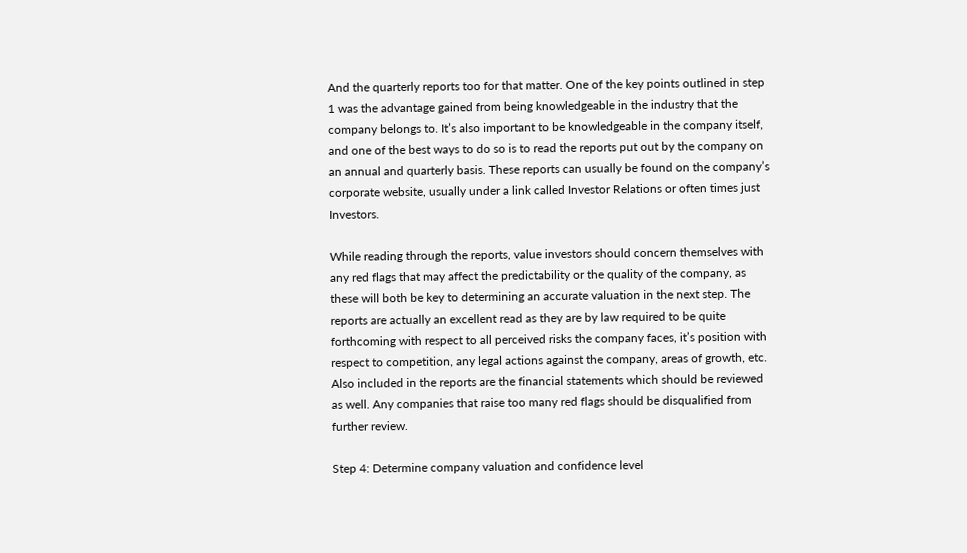And the quarterly reports too for that matter. One of the key points outlined in step 1 was the advantage gained from being knowledgeable in the industry that the company belongs to. It’s also important to be knowledgeable in the company itself, and one of the best ways to do so is to read the reports put out by the company on an annual and quarterly basis. These reports can usually be found on the company’s corporate website, usually under a link called Investor Relations or often times just Investors.

While reading through the reports, value investors should concern themselves with any red flags that may affect the predictability or the quality of the company, as these will both be key to determining an accurate valuation in the next step. The reports are actually an excellent read as they are by law required to be quite forthcoming with respect to all perceived risks the company faces, it’s position with respect to competition, any legal actions against the company, areas of growth, etc. Also included in the reports are the financial statements which should be reviewed as well. Any companies that raise too many red flags should be disqualified from further review.

Step 4: Determine company valuation and confidence level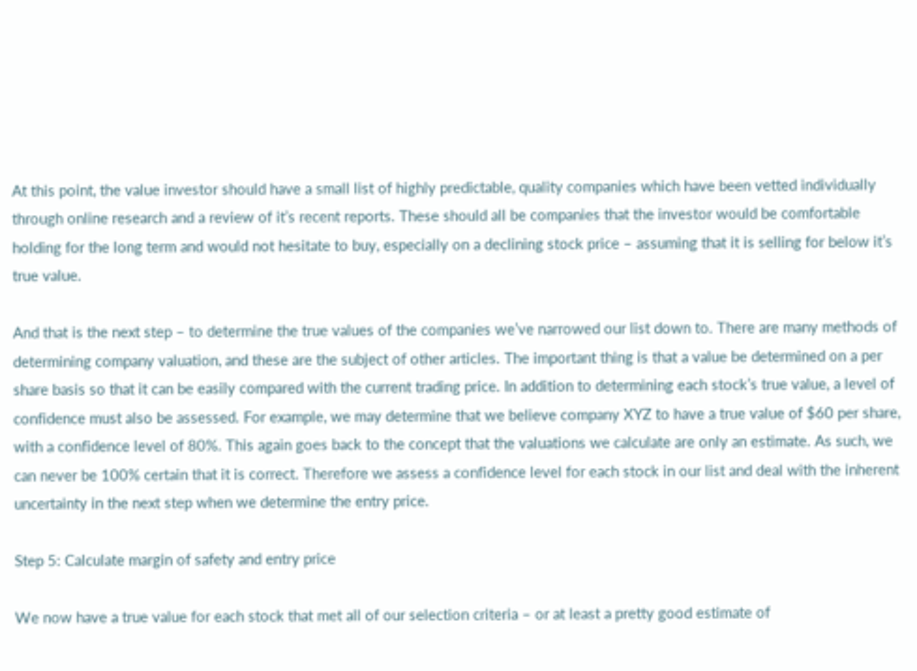At this point, the value investor should have a small list of highly predictable, quality companies which have been vetted individually through online research and a review of it’s recent reports. These should all be companies that the investor would be comfortable holding for the long term and would not hesitate to buy, especially on a declining stock price – assuming that it is selling for below it’s true value.

And that is the next step – to determine the true values of the companies we’ve narrowed our list down to. There are many methods of determining company valuation, and these are the subject of other articles. The important thing is that a value be determined on a per share basis so that it can be easily compared with the current trading price. In addition to determining each stock’s true value, a level of confidence must also be assessed. For example, we may determine that we believe company XYZ to have a true value of $60 per share, with a confidence level of 80%. This again goes back to the concept that the valuations we calculate are only an estimate. As such, we can never be 100% certain that it is correct. Therefore we assess a confidence level for each stock in our list and deal with the inherent uncertainty in the next step when we determine the entry price.

Step 5: Calculate margin of safety and entry price

We now have a true value for each stock that met all of our selection criteria – or at least a pretty good estimate of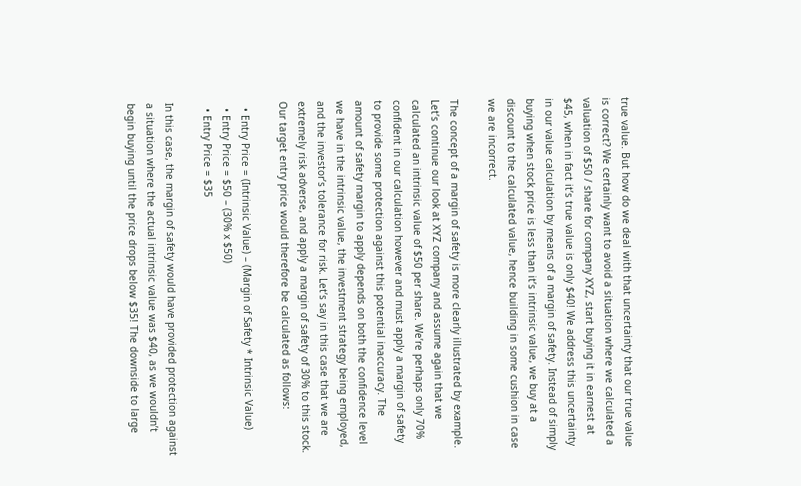true value. But how do we deal with that uncertainty that our true value is correct? We certainly want to avoid a situation where we calculated a valuation of $50 / share for company XYZ, start buying it in earnest at $45, when in fact it’s true value is only $40! We address this uncertainty in our value calculation by means of a margin of safety. Instead of simply buying when stock price is less than it’s intrinsic value, we buy at a discount to the calculated value, hence building in some cushion in case we are incorrect.

The concept of a margin of safety is more clearly illustrated by example. Let’s continue our look at XYZ company and assume again that we calculated an intrinsic value of $50 per share. We’re perhaps only 70% confident in our calculation however and must apply a margin of safety to provide some protection against this potential inaccuracy. The amount of safety margin to apply depends on both the confidence level we have in the intrinsic value, the investment strategy being employed, and the investor’s tolerance for risk. Let’s say in this case that we are extremely risk adverse, and apply a margin of safety of 30% to this stock. Our target entry price would therefore be calculated as follows:

  • Entry Price = (Intrinsic Value) – (Margin of Safety * Intrinsic Value)
  • Entry Price = $50 – (30% x $50)
  • Entry Price = $35

In this case, the margin of safety would have provided protection against a situation where the actual intrinsic value was $40, as we wouldn’t begin buying until the price drops below $35! The downside to large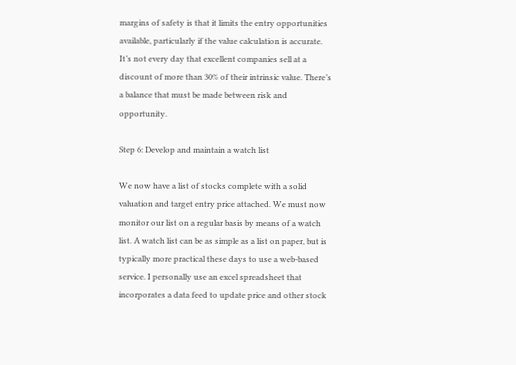margins of safety is that it limits the entry opportunities available, particularly if the value calculation is accurate. It’s not every day that excellent companies sell at a discount of more than 30% of their intrinsic value. There’s a balance that must be made between risk and opportunity.

Step 6: Develop and maintain a watch list

We now have a list of stocks complete with a solid valuation and target entry price attached. We must now monitor our list on a regular basis by means of a watch list. A watch list can be as simple as a list on paper, but is typically more practical these days to use a web-based service. I personally use an excel spreadsheet that incorporates a data feed to update price and other stock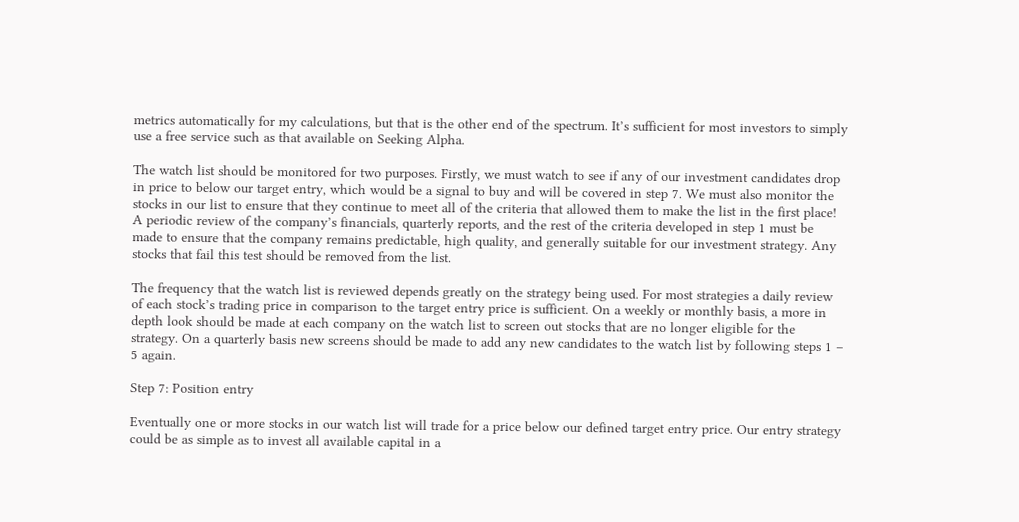metrics automatically for my calculations, but that is the other end of the spectrum. It’s sufficient for most investors to simply use a free service such as that available on Seeking Alpha.

The watch list should be monitored for two purposes. Firstly, we must watch to see if any of our investment candidates drop in price to below our target entry, which would be a signal to buy and will be covered in step 7. We must also monitor the stocks in our list to ensure that they continue to meet all of the criteria that allowed them to make the list in the first place! A periodic review of the company’s financials, quarterly reports, and the rest of the criteria developed in step 1 must be made to ensure that the company remains predictable, high quality, and generally suitable for our investment strategy. Any stocks that fail this test should be removed from the list.

The frequency that the watch list is reviewed depends greatly on the strategy being used. For most strategies a daily review of each stock’s trading price in comparison to the target entry price is sufficient. On a weekly or monthly basis, a more in depth look should be made at each company on the watch list to screen out stocks that are no longer eligible for the strategy. On a quarterly basis new screens should be made to add any new candidates to the watch list by following steps 1 – 5 again.

Step 7: Position entry

Eventually one or more stocks in our watch list will trade for a price below our defined target entry price. Our entry strategy could be as simple as to invest all available capital in a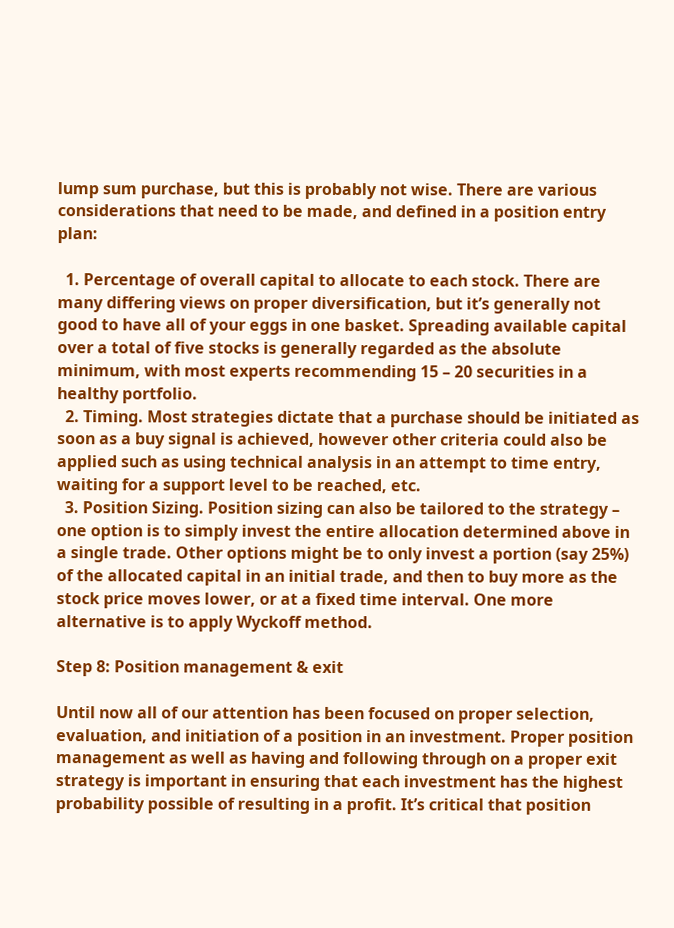lump sum purchase, but this is probably not wise. There are various considerations that need to be made, and defined in a position entry plan:

  1. Percentage of overall capital to allocate to each stock. There are many differing views on proper diversification, but it’s generally not good to have all of your eggs in one basket. Spreading available capital over a total of five stocks is generally regarded as the absolute minimum, with most experts recommending 15 – 20 securities in a healthy portfolio.
  2. Timing. Most strategies dictate that a purchase should be initiated as soon as a buy signal is achieved, however other criteria could also be applied such as using technical analysis in an attempt to time entry, waiting for a support level to be reached, etc.
  3. Position Sizing. Position sizing can also be tailored to the strategy – one option is to simply invest the entire allocation determined above in a single trade. Other options might be to only invest a portion (say 25%) of the allocated capital in an initial trade, and then to buy more as the stock price moves lower, or at a fixed time interval. One more alternative is to apply Wyckoff method.

Step 8: Position management & exit

Until now all of our attention has been focused on proper selection, evaluation, and initiation of a position in an investment. Proper position management as well as having and following through on a proper exit strategy is important in ensuring that each investment has the highest probability possible of resulting in a profit. It’s critical that position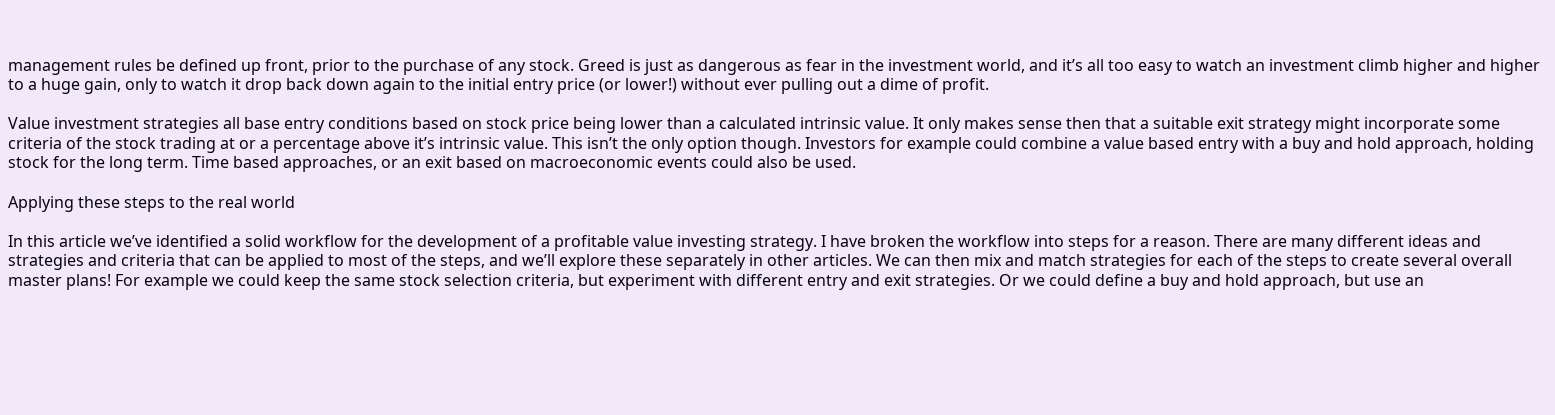management rules be defined up front, prior to the purchase of any stock. Greed is just as dangerous as fear in the investment world, and it’s all too easy to watch an investment climb higher and higher to a huge gain, only to watch it drop back down again to the initial entry price (or lower!) without ever pulling out a dime of profit.

Value investment strategies all base entry conditions based on stock price being lower than a calculated intrinsic value. It only makes sense then that a suitable exit strategy might incorporate some criteria of the stock trading at or a percentage above it’s intrinsic value. This isn’t the only option though. Investors for example could combine a value based entry with a buy and hold approach, holding stock for the long term. Time based approaches, or an exit based on macroeconomic events could also be used.

Applying these steps to the real world

In this article we’ve identified a solid workflow for the development of a profitable value investing strategy. I have broken the workflow into steps for a reason. There are many different ideas and strategies and criteria that can be applied to most of the steps, and we’ll explore these separately in other articles. We can then mix and match strategies for each of the steps to create several overall master plans! For example we could keep the same stock selection criteria, but experiment with different entry and exit strategies. Or we could define a buy and hold approach, but use an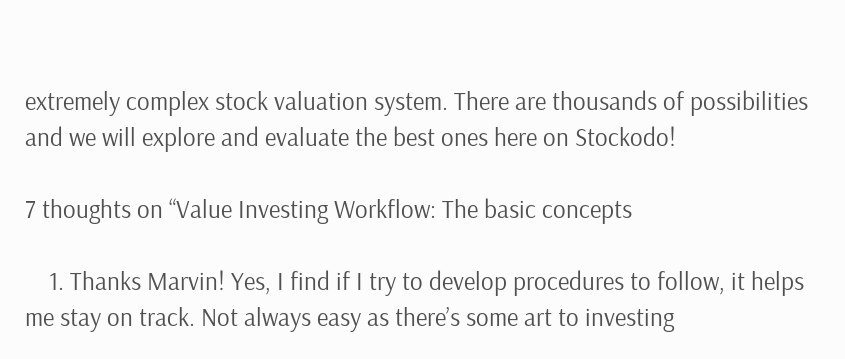extremely complex stock valuation system. There are thousands of possibilities and we will explore and evaluate the best ones here on Stockodo!

7 thoughts on “Value Investing Workflow: The basic concepts

    1. Thanks Marvin! Yes, I find if I try to develop procedures to follow, it helps me stay on track. Not always easy as there’s some art to investing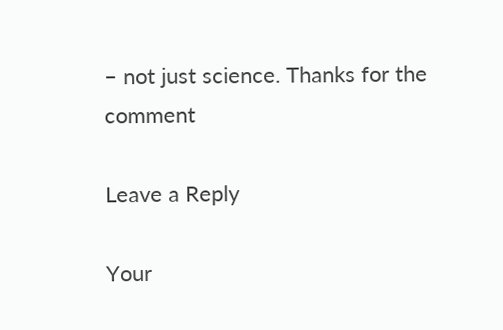– not just science. Thanks for the comment

Leave a Reply

Your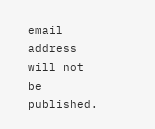email address will not be published.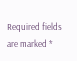Required fields are marked *